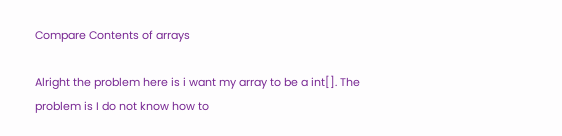Compare Contents of arrays

Alright the problem here is i want my array to be a int[]. The problem is I do not know how to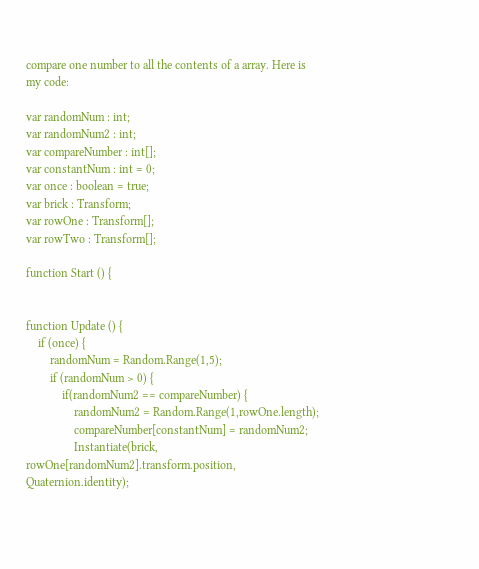compare one number to all the contents of a array. Here is my code:

var randomNum : int;
var randomNum2 : int;
var compareNumber : int[];
var constantNum : int = 0;
var once : boolean = true;
var brick : Transform;
var rowOne : Transform[];
var rowTwo : Transform[];

function Start () {


function Update () {
    if (once) {
        randomNum = Random.Range(1,5);
        if (randomNum > 0) {
            if(randomNum2 == compareNumber) {
                randomNum2 = Random.Range(1,rowOne.length);
                compareNumber[constantNum] = randomNum2;
                Instantiate(brick, rowOne[randomNum2].transform.position, Quaternion.identity);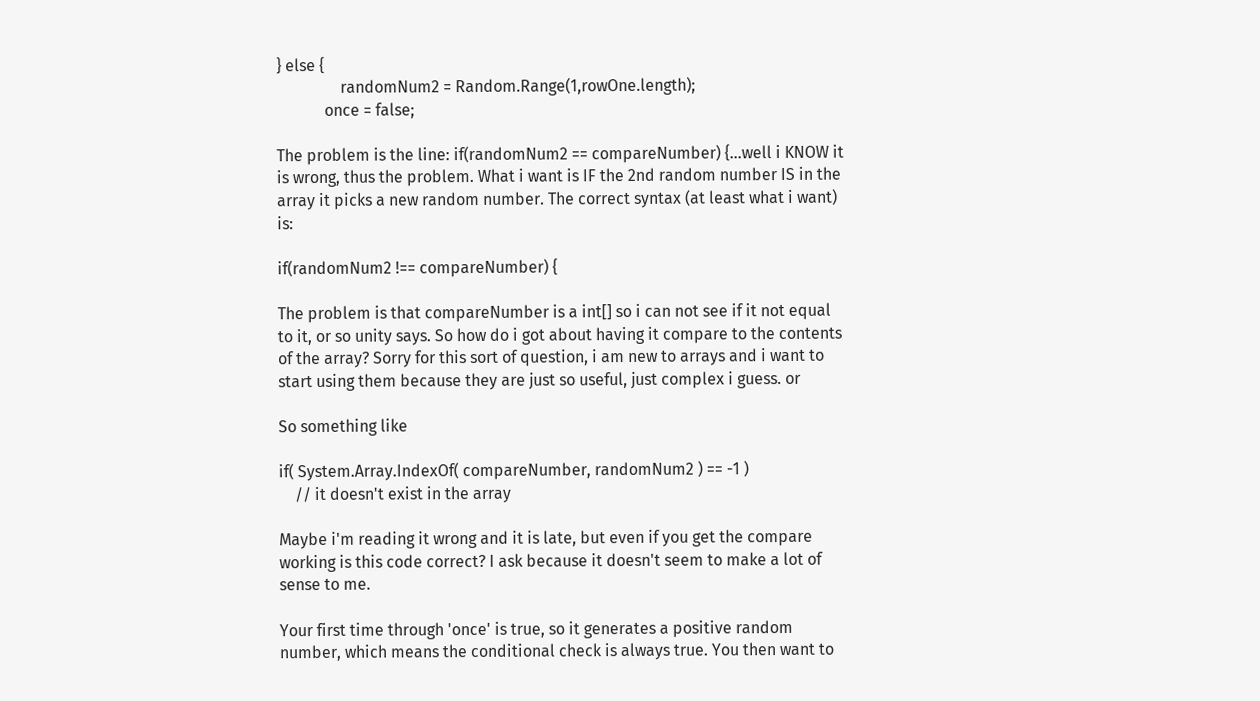} else {
                randomNum2 = Random.Range(1,rowOne.length);
            once = false;

The problem is the line: if(randomNum2 == compareNumber) {...well i KNOW it is wrong, thus the problem. What i want is IF the 2nd random number IS in the array it picks a new random number. The correct syntax (at least what i want) is:

if(randomNum2 !== compareNumber) {

The problem is that compareNumber is a int[] so i can not see if it not equal to it, or so unity says. So how do i got about having it compare to the contents of the array? Sorry for this sort of question, i am new to arrays and i want to start using them because they are just so useful, just complex i guess. or

So something like

if( System.Array.IndexOf( compareNumber, randomNum2 ) == -1 )
    // it doesn't exist in the array

Maybe i'm reading it wrong and it is late, but even if you get the compare working is this code correct? I ask because it doesn't seem to make a lot of sense to me.

Your first time through 'once' is true, so it generates a positive random number, which means the conditional check is always true. You then want to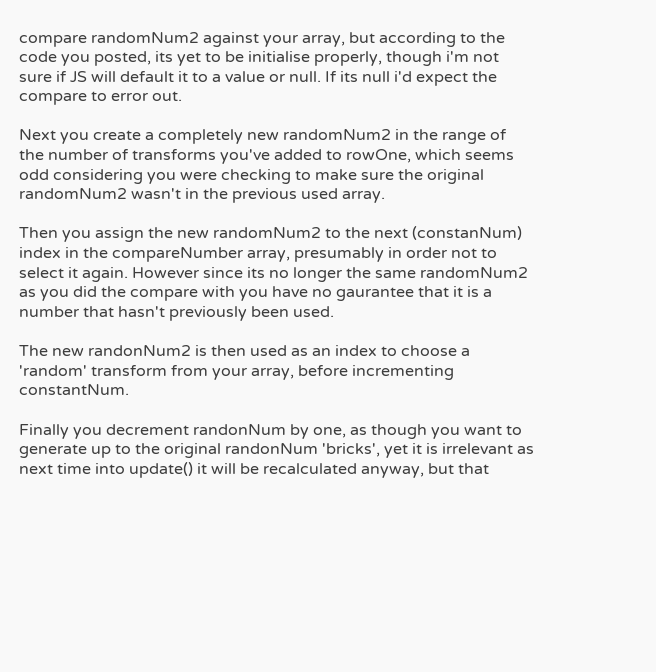compare randomNum2 against your array, but according to the code you posted, its yet to be initialise properly, though i'm not sure if JS will default it to a value or null. If its null i'd expect the compare to error out.

Next you create a completely new randomNum2 in the range of the number of transforms you've added to rowOne, which seems odd considering you were checking to make sure the original randomNum2 wasn't in the previous used array.

Then you assign the new randomNum2 to the next (constanNum) index in the compareNumber array, presumably in order not to select it again. However since its no longer the same randomNum2 as you did the compare with you have no gaurantee that it is a number that hasn't previously been used.

The new randonNum2 is then used as an index to choose a 'random' transform from your array, before incrementing constantNum.

Finally you decrement randonNum by one, as though you want to generate up to the original randonNum 'bricks', yet it is irrelevant as next time into update() it will be recalculated anyway, but that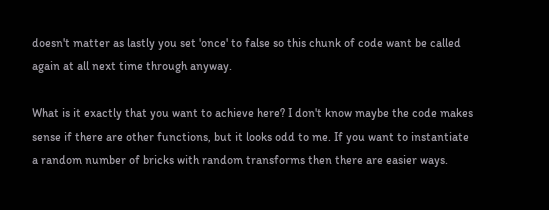doesn't matter as lastly you set 'once' to false so this chunk of code want be called again at all next time through anyway.

What is it exactly that you want to achieve here? I don't know maybe the code makes sense if there are other functions, but it looks odd to me. If you want to instantiate a random number of bricks with random transforms then there are easier ways.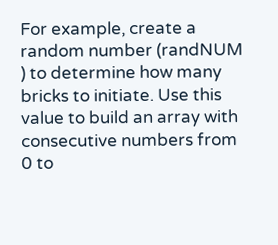For example, create a random number (randNUM ) to determine how many bricks to initiate. Use this value to build an array with consecutive numbers from 0 to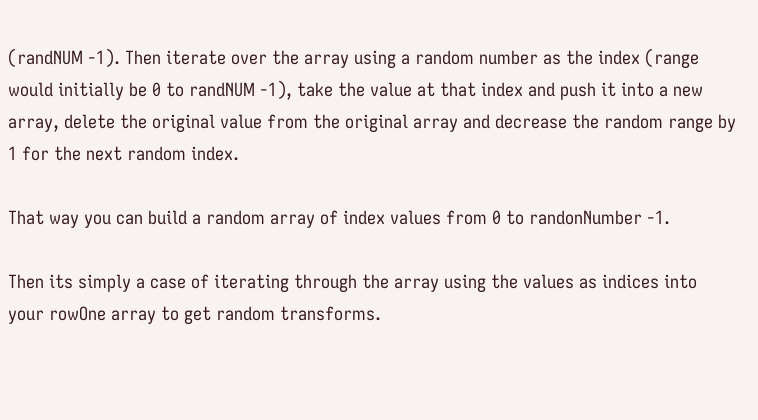(randNUM -1). Then iterate over the array using a random number as the index (range would initially be 0 to randNUM -1), take the value at that index and push it into a new array, delete the original value from the original array and decrease the random range by 1 for the next random index.

That way you can build a random array of index values from 0 to randonNumber -1.

Then its simply a case of iterating through the array using the values as indices into your rowOne array to get random transforms.